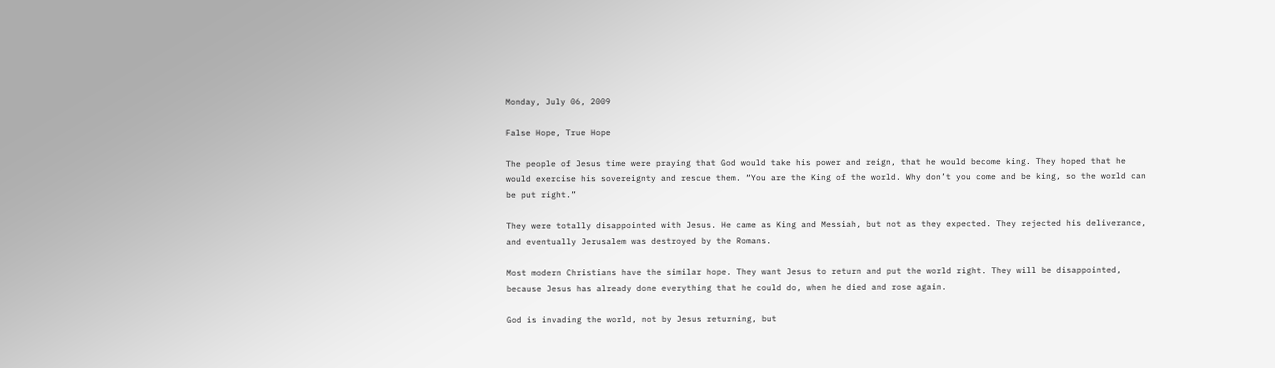Monday, July 06, 2009

False Hope, True Hope

The people of Jesus time were praying that God would take his power and reign, that he would become king. They hoped that he would exercise his sovereignty and rescue them. “You are the King of the world. Why don’t you come and be king, so the world can be put right.”

They were totally disappointed with Jesus. He came as King and Messiah, but not as they expected. They rejected his deliverance, and eventually Jerusalem was destroyed by the Romans.

Most modern Christians have the similar hope. They want Jesus to return and put the world right. They will be disappointed, because Jesus has already done everything that he could do, when he died and rose again.

God is invading the world, not by Jesus returning, but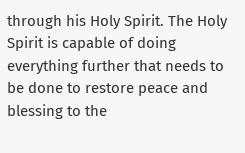through his Holy Spirit. The Holy Spirit is capable of doing everything further that needs to be done to restore peace and blessing to the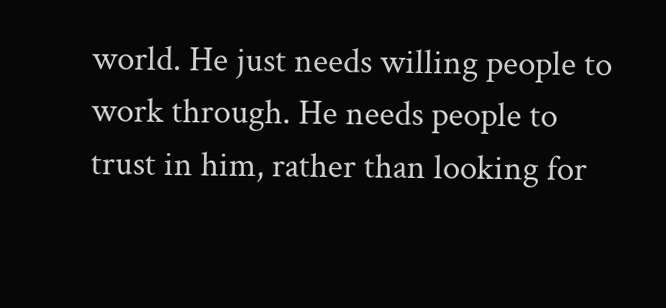world. He just needs willing people to work through. He needs people to trust in him, rather than looking for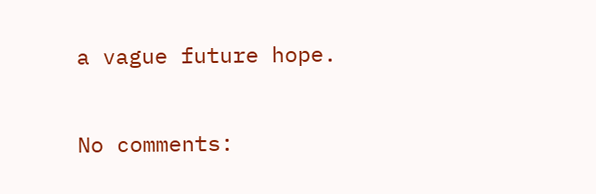a vague future hope.

No comments: